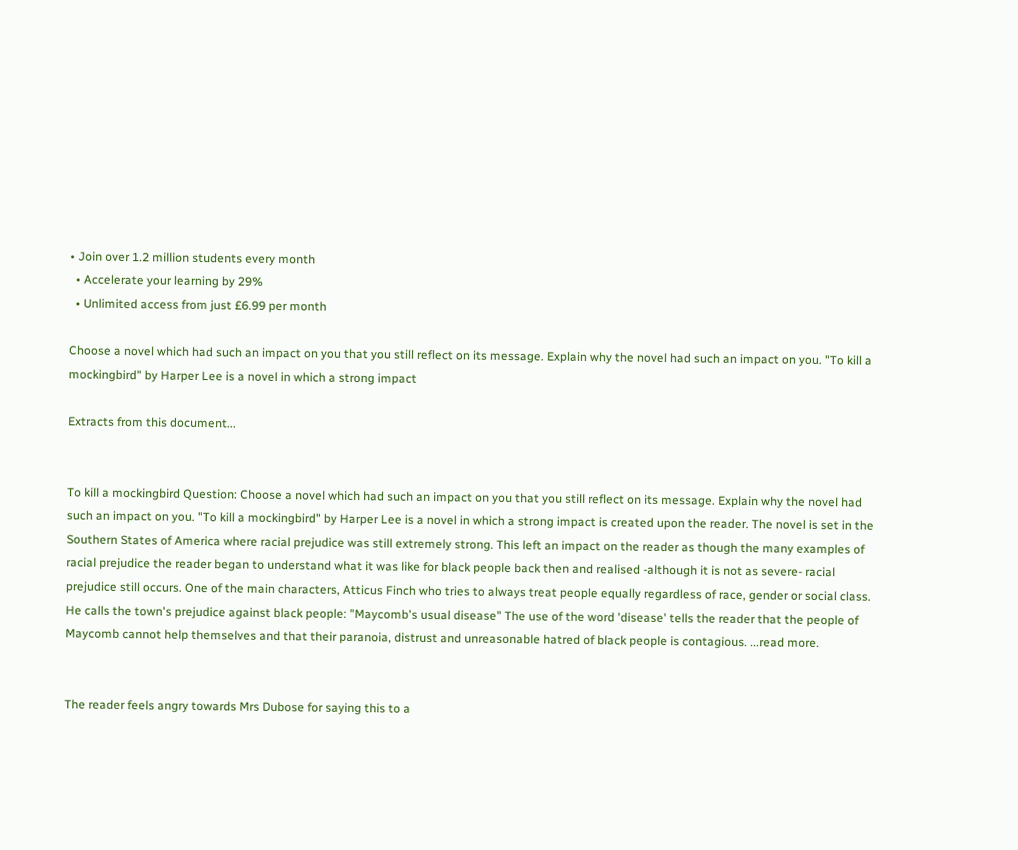• Join over 1.2 million students every month
  • Accelerate your learning by 29%
  • Unlimited access from just £6.99 per month

Choose a novel which had such an impact on you that you still reflect on its message. Explain why the novel had such an impact on you. "To kill a mockingbird" by Harper Lee is a novel in which a strong impact

Extracts from this document...


To kill a mockingbird Question: Choose a novel which had such an impact on you that you still reflect on its message. Explain why the novel had such an impact on you. "To kill a mockingbird" by Harper Lee is a novel in which a strong impact is created upon the reader. The novel is set in the Southern States of America where racial prejudice was still extremely strong. This left an impact on the reader as though the many examples of racial prejudice the reader began to understand what it was like for black people back then and realised -although it is not as severe- racial prejudice still occurs. One of the main characters, Atticus Finch who tries to always treat people equally regardless of race, gender or social class. He calls the town's prejudice against black people: "Maycomb's usual disease" The use of the word 'disease' tells the reader that the people of Maycomb cannot help themselves and that their paranoia, distrust and unreasonable hatred of black people is contagious. ...read more.


The reader feels angry towards Mrs Dubose for saying this to a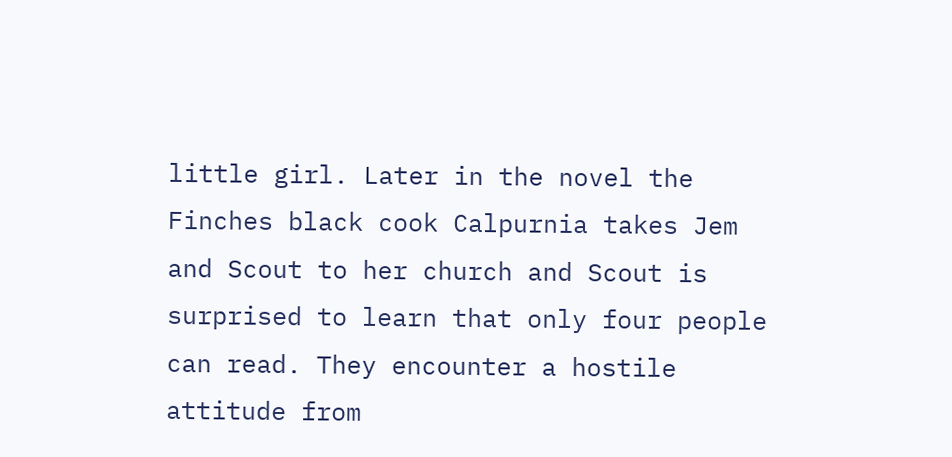little girl. Later in the novel the Finches black cook Calpurnia takes Jem and Scout to her church and Scout is surprised to learn that only four people can read. They encounter a hostile attitude from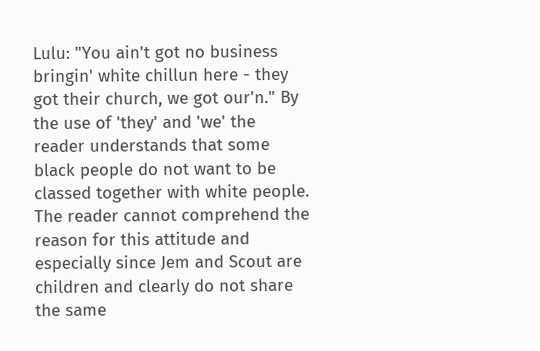Lulu: "You ain't got no business bringin' white chillun here - they got their church, we got our'n." By the use of 'they' and 'we' the reader understands that some black people do not want to be classed together with white people. The reader cannot comprehend the reason for this attitude and especially since Jem and Scout are children and clearly do not share the same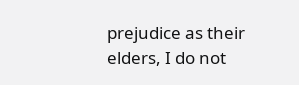prejudice as their elders, I do not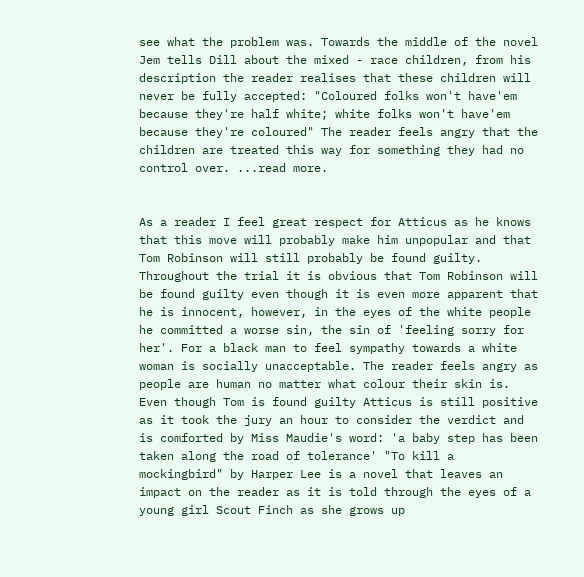see what the problem was. Towards the middle of the novel Jem tells Dill about the mixed - race children, from his description the reader realises that these children will never be fully accepted: "Coloured folks won't have'em because they're half white; white folks won't have'em because they're coloured" The reader feels angry that the children are treated this way for something they had no control over. ...read more.


As a reader I feel great respect for Atticus as he knows that this move will probably make him unpopular and that Tom Robinson will still probably be found guilty. Throughout the trial it is obvious that Tom Robinson will be found guilty even though it is even more apparent that he is innocent, however, in the eyes of the white people he committed a worse sin, the sin of 'feeling sorry for her'. For a black man to feel sympathy towards a white woman is socially unacceptable. The reader feels angry as people are human no matter what colour their skin is. Even though Tom is found guilty Atticus is still positive as it took the jury an hour to consider the verdict and is comforted by Miss Maudie's word: 'a baby step has been taken along the road of tolerance' "To kill a mockingbird" by Harper Lee is a novel that leaves an impact on the reader as it is told through the eyes of a young girl Scout Finch as she grows up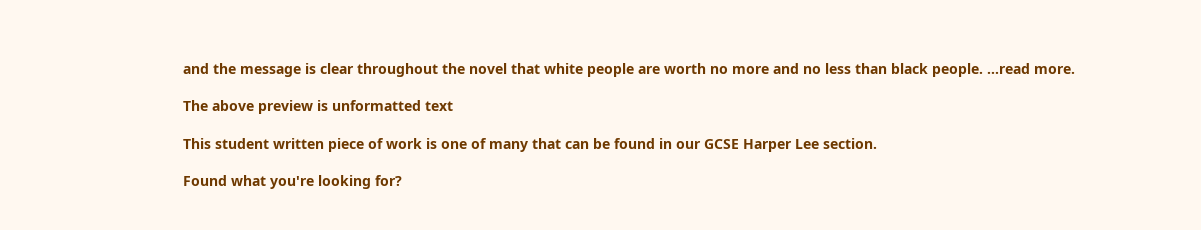and the message is clear throughout the novel that white people are worth no more and no less than black people. ...read more.

The above preview is unformatted text

This student written piece of work is one of many that can be found in our GCSE Harper Lee section.

Found what you're looking for?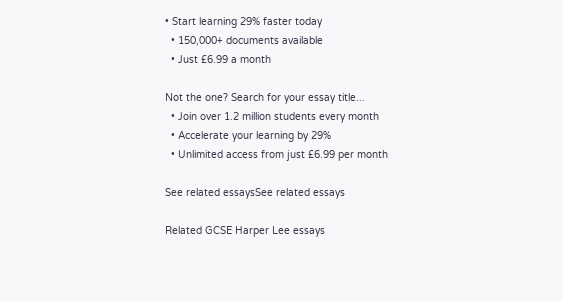• Start learning 29% faster today
  • 150,000+ documents available
  • Just £6.99 a month

Not the one? Search for your essay title...
  • Join over 1.2 million students every month
  • Accelerate your learning by 29%
  • Unlimited access from just £6.99 per month

See related essaysSee related essays

Related GCSE Harper Lee essays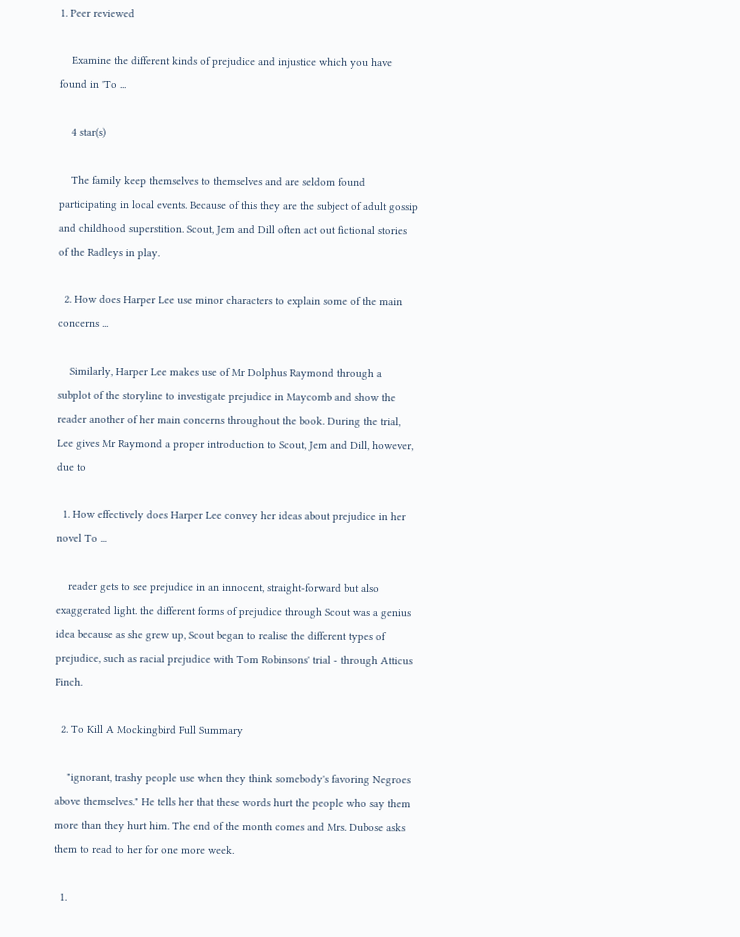1. Peer reviewed

    Examine the different kinds of prejudice and injustice which you have found in 'To ...

    4 star(s)

    The family keep themselves to themselves and are seldom found participating in local events. Because of this they are the subject of adult gossip and childhood superstition. Scout, Jem and Dill often act out fictional stories of the Radleys in play.

  2. How does Harper Lee use minor characters to explain some of the main concerns ...

    Similarly, Harper Lee makes use of Mr Dolphus Raymond through a subplot of the storyline to investigate prejudice in Maycomb and show the reader another of her main concerns throughout the book. During the trial, Lee gives Mr Raymond a proper introduction to Scout, Jem and Dill, however, due to

  1. How effectively does Harper Lee convey her ideas about prejudice in her novel To ...

    reader gets to see prejudice in an innocent, straight-forward but also exaggerated light. the different forms of prejudice through Scout was a genius idea because as she grew up, Scout began to realise the different types of prejudice, such as racial prejudice with Tom Robinsons' trial - through Atticus Finch.

  2. To Kill A Mockingbird Full Summary

    "ignorant, trashy people use when they think somebody's favoring Negroes above themselves." He tells her that these words hurt the people who say them more than they hurt him. The end of the month comes and Mrs. Dubose asks them to read to her for one more week.

  1.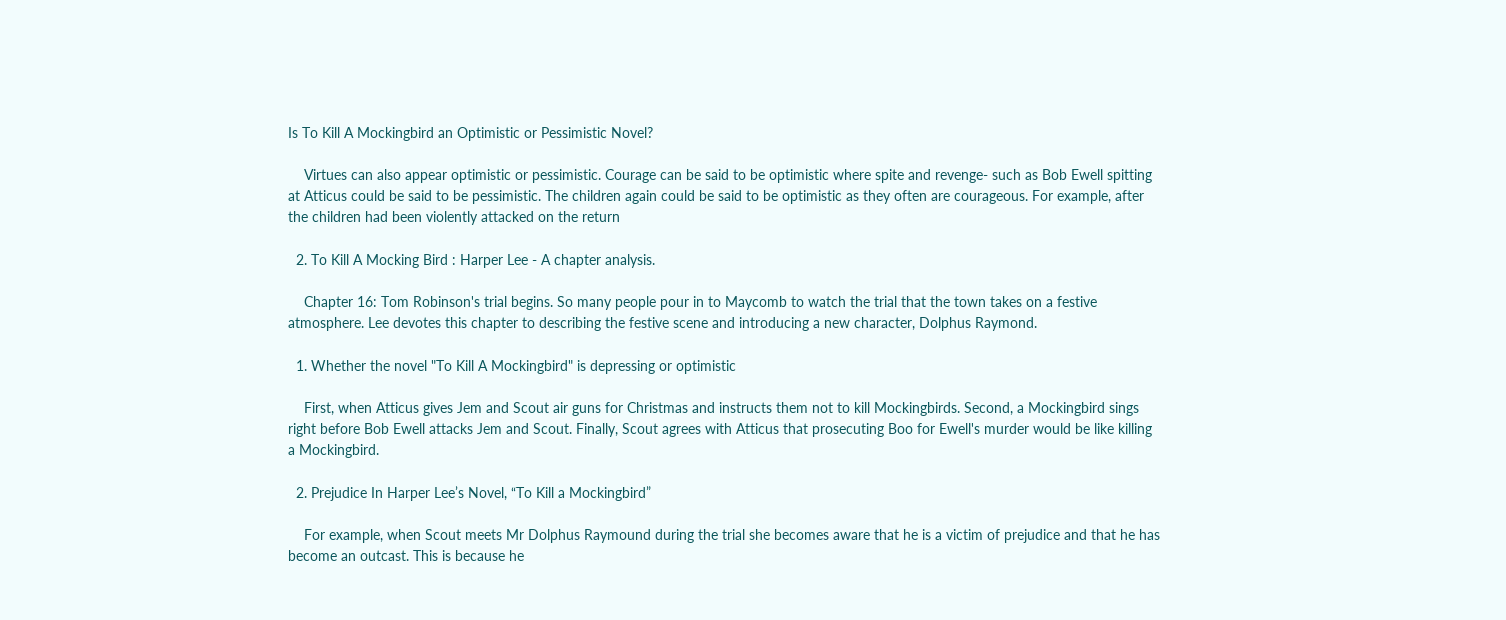Is To Kill A Mockingbird an Optimistic or Pessimistic Novel?

    Virtues can also appear optimistic or pessimistic. Courage can be said to be optimistic where spite and revenge- such as Bob Ewell spitting at Atticus could be said to be pessimistic. The children again could be said to be optimistic as they often are courageous. For example, after the children had been violently attacked on the return

  2. To Kill A Mocking Bird : Harper Lee - A chapter analysis.

    Chapter 16: Tom Robinson's trial begins. So many people pour in to Maycomb to watch the trial that the town takes on a festive atmosphere. Lee devotes this chapter to describing the festive scene and introducing a new character, Dolphus Raymond.

  1. Whether the novel "To Kill A Mockingbird" is depressing or optimistic

    First, when Atticus gives Jem and Scout air guns for Christmas and instructs them not to kill Mockingbirds. Second, a Mockingbird sings right before Bob Ewell attacks Jem and Scout. Finally, Scout agrees with Atticus that prosecuting Boo for Ewell's murder would be like killing a Mockingbird.

  2. Prejudice In Harper Lee’s Novel, “To Kill a Mockingbird”

    For example, when Scout meets Mr Dolphus Raymound during the trial she becomes aware that he is a victim of prejudice and that he has become an outcast. This is because he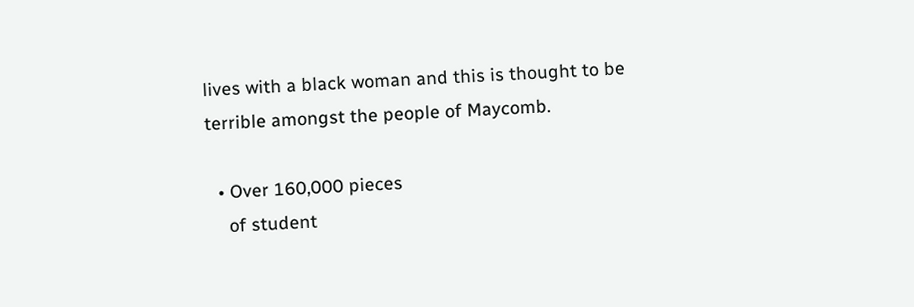lives with a black woman and this is thought to be terrible amongst the people of Maycomb.

  • Over 160,000 pieces
    of student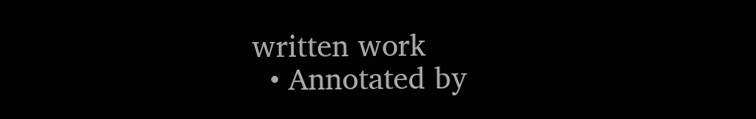written work
  • Annotated by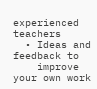experienced teachers
  • Ideas and feedback to
    improve your own work